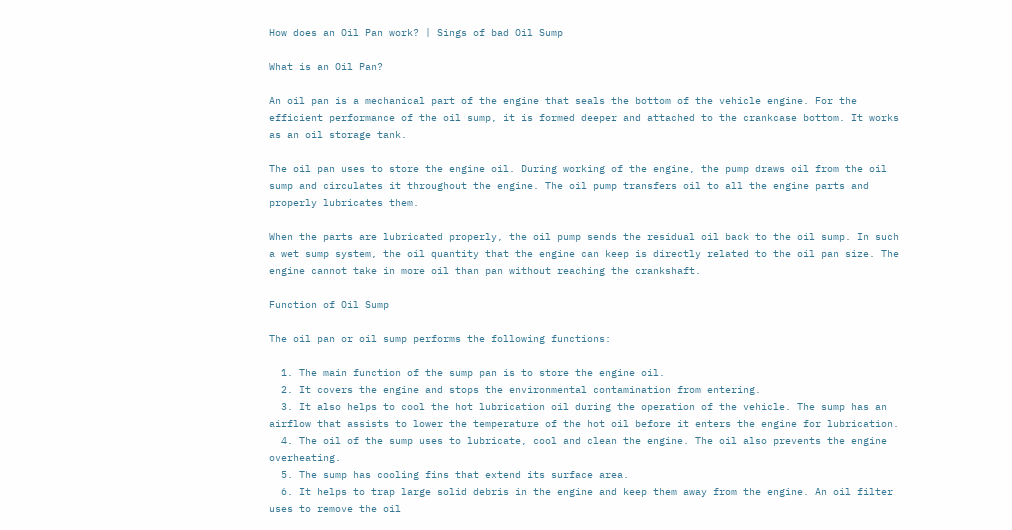How does an Oil Pan work? | Sings of bad Oil Sump

What is an Oil Pan?

An oil pan is a mechanical part of the engine that seals the bottom of the vehicle engine. For the efficient performance of the oil sump, it is formed deeper and attached to the crankcase bottom. It works as an oil storage tank.

The oil pan uses to store the engine oil. During working of the engine, the pump draws oil from the oil sump and circulates it throughout the engine. The oil pump transfers oil to all the engine parts and properly lubricates them.

When the parts are lubricated properly, the oil pump sends the residual oil back to the oil sump. In such a wet sump system, the oil quantity that the engine can keep is directly related to the oil pan size. The engine cannot take in more oil than pan without reaching the crankshaft.

Function of Oil Sump

The oil pan or oil sump performs the following functions:

  1. The main function of the sump pan is to store the engine oil.
  2. It covers the engine and stops the environmental contamination from entering.
  3. It also helps to cool the hot lubrication oil during the operation of the vehicle. The sump has an airflow that assists to lower the temperature of the hot oil before it enters the engine for lubrication.
  4. The oil of the sump uses to lubricate, cool and clean the engine. The oil also prevents the engine overheating.
  5. The sump has cooling fins that extend its surface area.
  6. It helps to trap large solid debris in the engine and keep them away from the engine. An oil filter uses to remove the oil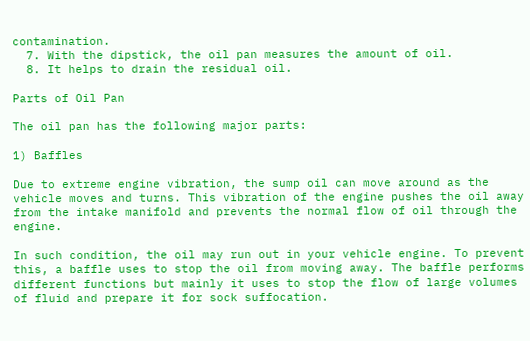contamination.
  7. With the dipstick, the oil pan measures the amount of oil.
  8. It helps to drain the residual oil.

Parts of Oil Pan

The oil pan has the following major parts:

1) Baffles

Due to extreme engine vibration, the sump oil can move around as the vehicle moves and turns. This vibration of the engine pushes the oil away from the intake manifold and prevents the normal flow of oil through the engine.

In such condition, the oil may run out in your vehicle engine. To prevent this, a baffle uses to stop the oil from moving away. The baffle performs different functions but mainly it uses to stop the flow of large volumes of fluid and prepare it for sock suffocation.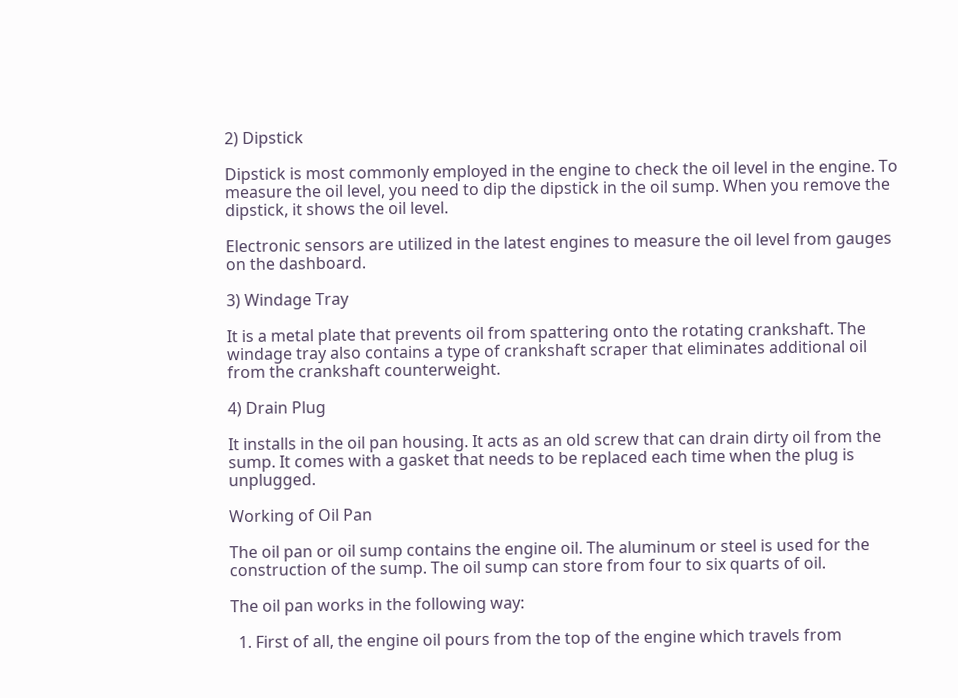2) Dipstick

Dipstick is most commonly employed in the engine to check the oil level in the engine. To measure the oil level, you need to dip the dipstick in the oil sump. When you remove the dipstick, it shows the oil level.

Electronic sensors are utilized in the latest engines to measure the oil level from gauges on the dashboard.

3) Windage Tray

It is a metal plate that prevents oil from spattering onto the rotating crankshaft. The windage tray also contains a type of crankshaft scraper that eliminates additional oil from the crankshaft counterweight.

4) Drain Plug

It installs in the oil pan housing. It acts as an old screw that can drain dirty oil from the sump. It comes with a gasket that needs to be replaced each time when the plug is unplugged.

Working of Oil Pan

The oil pan or oil sump contains the engine oil. The aluminum or steel is used for the construction of the sump. The oil sump can store from four to six quarts of oil.

The oil pan works in the following way:

  1. First of all, the engine oil pours from the top of the engine which travels from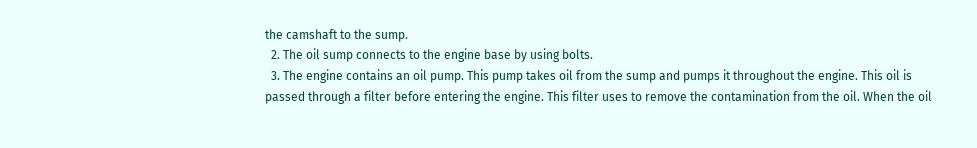the camshaft to the sump.
  2. The oil sump connects to the engine base by using bolts.
  3. The engine contains an oil pump. This pump takes oil from the sump and pumps it throughout the engine. This oil is passed through a filter before entering the engine. This filter uses to remove the contamination from the oil. When the oil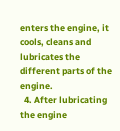enters the engine, it cools, cleans and lubricates the different parts of the engine.
  4. After lubricating the engine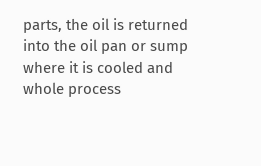parts, the oil is returned into the oil pan or sump where it is cooled and whole process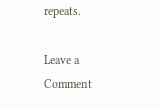repeats.

Leave a Comment